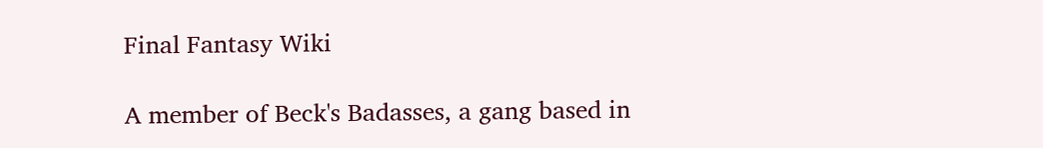Final Fantasy Wiki

A member of Beck's Badasses, a gang based in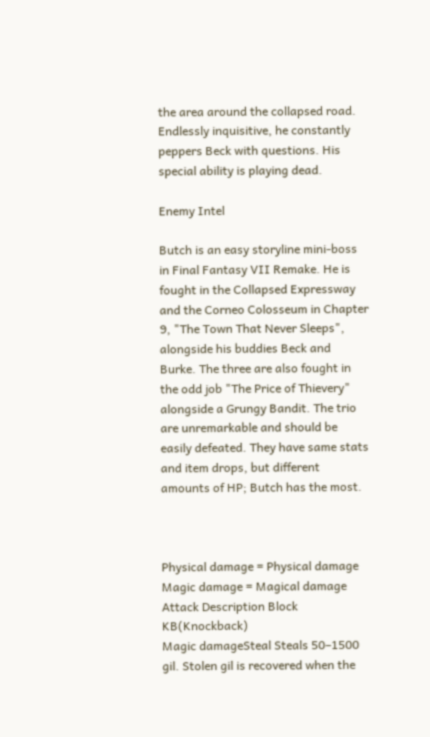the area around the collapsed road. Endlessly inquisitive, he constantly peppers Beck with questions. His special ability is playing dead.

Enemy Intel

Butch is an easy storyline mini-boss in Final Fantasy VII Remake. He is fought in the Collapsed Expressway and the Corneo Colosseum in Chapter 9, "The Town That Never Sleeps", alongside his buddies Beck and Burke. The three are also fought in the odd job "The Price of Thievery" alongside a Grungy Bandit. The trio are unremarkable and should be easily defeated. They have same stats and item drops, but different amounts of HP; Butch has the most.



Physical damage = Physical damage
Magic damage = Magical damage
Attack Description Block KB(Knockback)
Magic damageSteal Steals 50–1500 gil. Stolen gil is recovered when the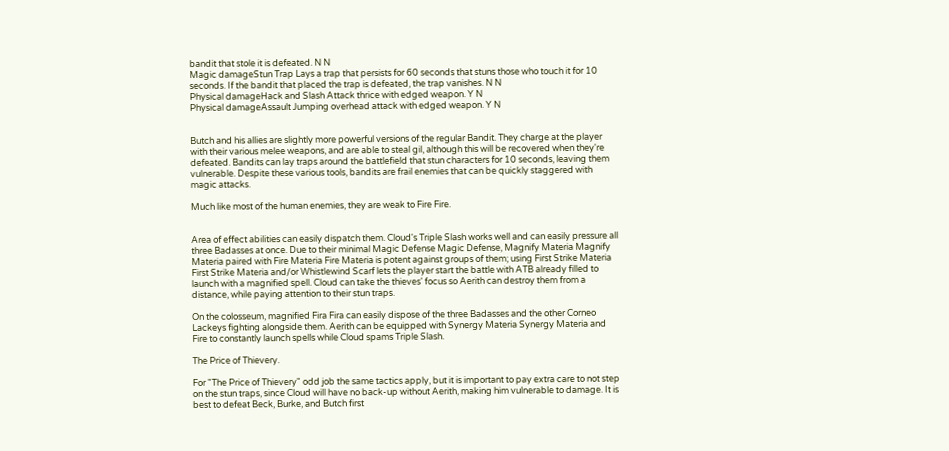bandit that stole it is defeated. N N
Magic damageStun Trap Lays a trap that persists for 60 seconds that stuns those who touch it for 10 seconds. If the bandit that placed the trap is defeated, the trap vanishes. N N
Physical damageHack and Slash Attack thrice with edged weapon. Y N
Physical damageAssault Jumping overhead attack with edged weapon. Y N


Butch and his allies are slightly more powerful versions of the regular Bandit. They charge at the player with their various melee weapons, and are able to steal gil, although this will be recovered when they're defeated. Bandits can lay traps around the battlefield that stun characters for 10 seconds, leaving them vulnerable. Despite these various tools, bandits are frail enemies that can be quickly staggered with magic attacks.

Much like most of the human enemies, they are weak to Fire Fire.


Area of effect abilities can easily dispatch them. Cloud's Triple Slash works well and can easily pressure all three Badasses at once. Due to their minimal Magic Defense Magic Defense, Magnify Materia Magnify Materia paired with Fire Materia Fire Materia is potent against groups of them; using First Strike Materia First Strike Materia and/or Whistlewind Scarf lets the player start the battle with ATB already filled to launch with a magnified spell. Cloud can take the thieves' focus so Aerith can destroy them from a distance, while paying attention to their stun traps.

On the colosseum, magnified Fira Fira can easily dispose of the three Badasses and the other Corneo Lackeys fighting alongside them. Aerith can be equipped with Synergy Materia Synergy Materia and Fire to constantly launch spells while Cloud spams Triple Slash.

The Price of Thievery.

For "The Price of Thievery" odd job the same tactics apply, but it is important to pay extra care to not step on the stun traps, since Cloud will have no back-up without Aerith, making him vulnerable to damage. It is best to defeat Beck, Burke, and Butch first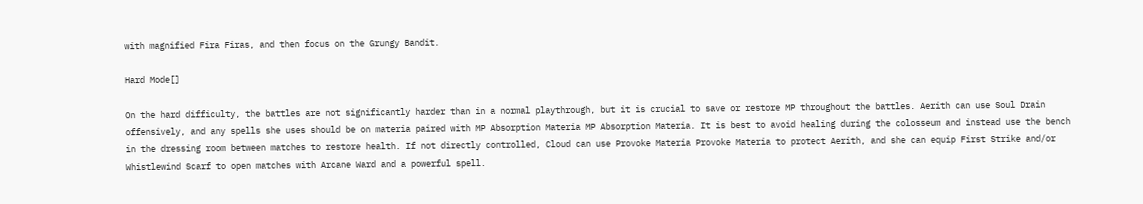with magnified Fira Firas, and then focus on the Grungy Bandit.

Hard Mode[]

On the hard difficulty, the battles are not significantly harder than in a normal playthrough, but it is crucial to save or restore MP throughout the battles. Aerith can use Soul Drain offensively, and any spells she uses should be on materia paired with MP Absorption Materia MP Absorption Materia. It is best to avoid healing during the colosseum and instead use the bench in the dressing room between matches to restore health. If not directly controlled, Cloud can use Provoke Materia Provoke Materia to protect Aerith, and she can equip First Strike and/or Whistlewind Scarf to open matches with Arcane Ward and a powerful spell.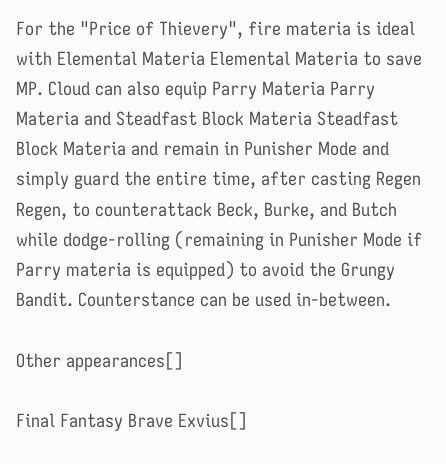For the "Price of Thievery", fire materia is ideal with Elemental Materia Elemental Materia to save MP. Cloud can also equip Parry Materia Parry Materia and Steadfast Block Materia Steadfast Block Materia and remain in Punisher Mode and simply guard the entire time, after casting Regen Regen, to counterattack Beck, Burke, and Butch while dodge-rolling (remaining in Punisher Mode if Parry materia is equipped) to avoid the Grungy Bandit. Counterstance can be used in-between.

Other appearances[]

Final Fantasy Brave Exvius[]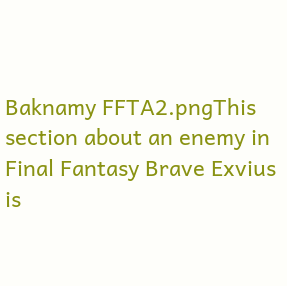Baknamy FFTA2.pngThis section about an enemy in Final Fantasy Brave Exvius is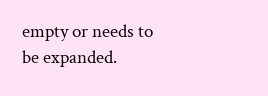empty or needs to be expanded.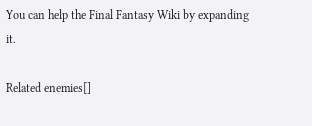You can help the Final Fantasy Wiki by expanding it.

Related enemies[]